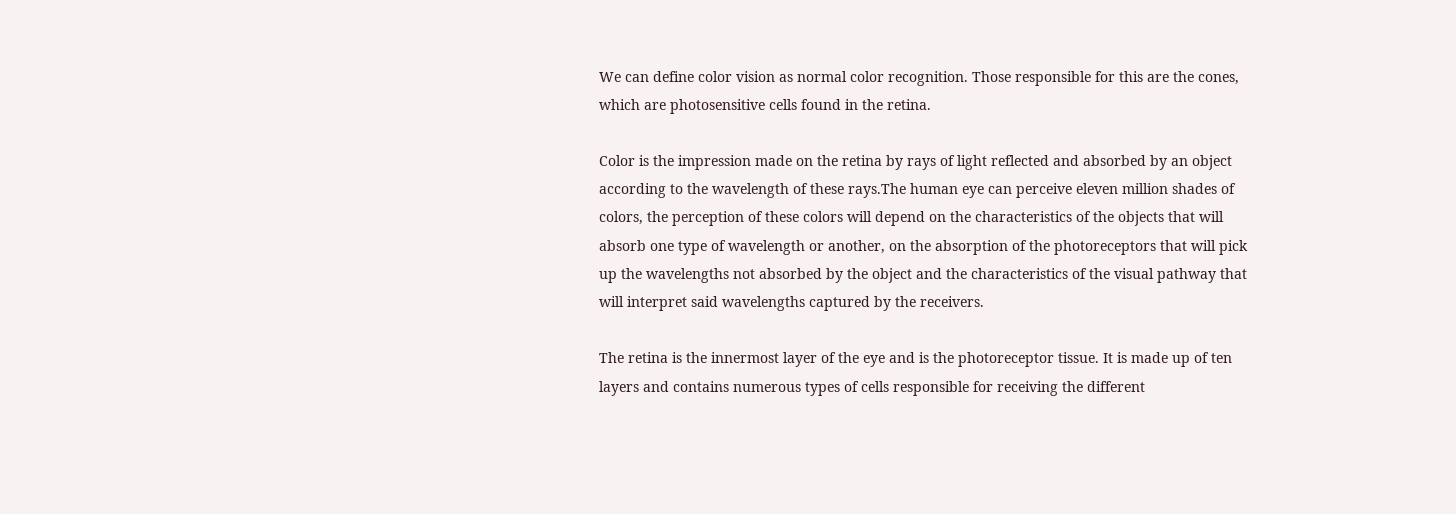We can define color vision as normal color recognition. Those responsible for this are the cones, which are photosensitive cells found in the retina.

Color is the impression made on the retina by rays of light reflected and absorbed by an object according to the wavelength of these rays.The human eye can perceive eleven million shades of colors, the perception of these colors will depend on the characteristics of the objects that will absorb one type of wavelength or another, on the absorption of the photoreceptors that will pick up the wavelengths not absorbed by the object and the characteristics of the visual pathway that will interpret said wavelengths captured by the receivers.

The retina is the innermost layer of the eye and is the photoreceptor tissue. It is made up of ten layers and contains numerous types of cells responsible for receiving the different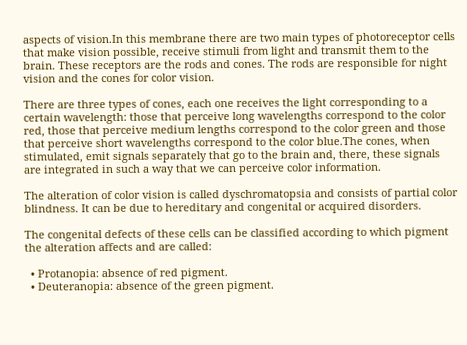aspects of vision.In this membrane there are two main types of photoreceptor cells that make vision possible, receive stimuli from light and transmit them to the brain. These receptors are the rods and cones. The rods are responsible for night vision and the cones for color vision.

There are three types of cones, each one receives the light corresponding to a certain wavelength: those that perceive long wavelengths correspond to the color red, those that perceive medium lengths correspond to the color green and those that perceive short wavelengths correspond to the color blue.The cones, when stimulated, emit signals separately that go to the brain and, there, these signals are integrated in such a way that we can perceive color information.

The alteration of color vision is called dyschromatopsia and consists of partial color blindness. It can be due to hereditary and congenital or acquired disorders.

The congenital defects of these cells can be classified according to which pigment the alteration affects and are called:

  • Protanopia: absence of red pigment.
  • Deuteranopia: absence of the green pigment.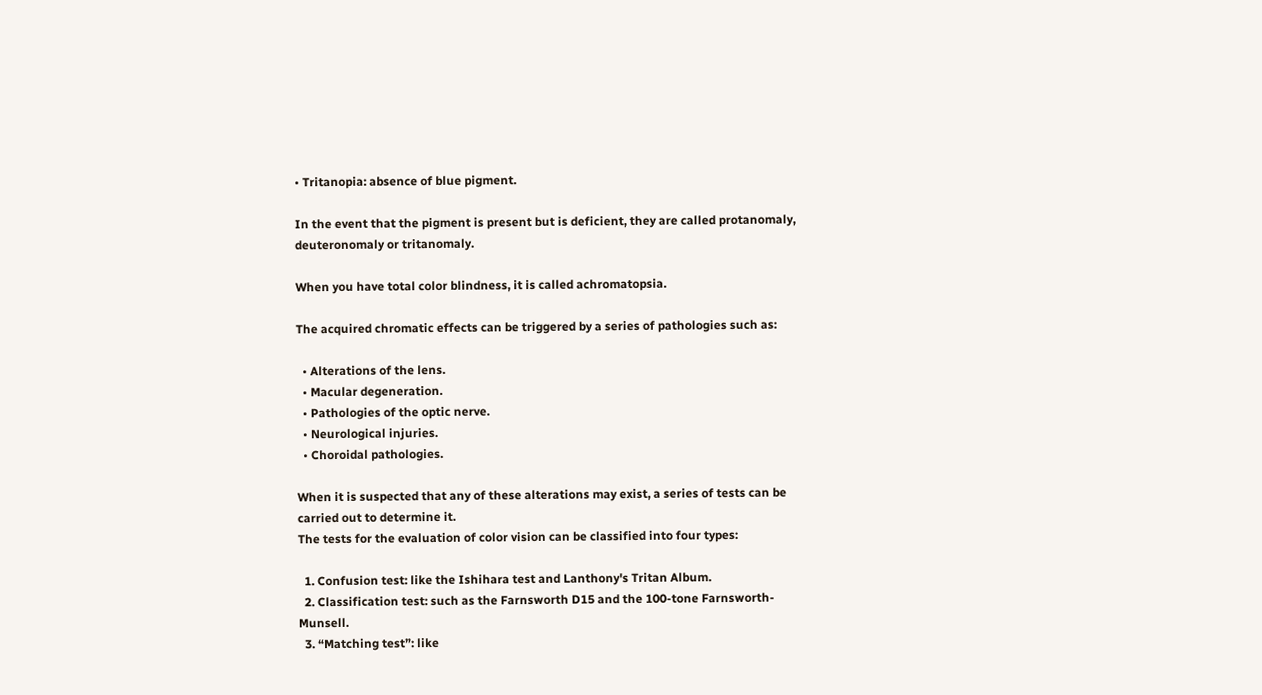• Tritanopia: absence of blue pigment.

In the event that the pigment is present but is deficient, they are called protanomaly, deuteronomaly or tritanomaly.

When you have total color blindness, it is called achromatopsia.

The acquired chromatic effects can be triggered by a series of pathologies such as:

  • Alterations of the lens.
  • Macular degeneration.
  • Pathologies of the optic nerve.
  • Neurological injuries.
  • Choroidal pathologies.

When it is suspected that any of these alterations may exist, a series of tests can be carried out to determine it.
The tests for the evaluation of color vision can be classified into four types:

  1. Confusion test: like the Ishihara test and Lanthony's Tritan Album.
  2. Classification test: such as the Farnsworth D15 and the 100-tone Farnsworth-Munsell.
  3. “Matching test”: like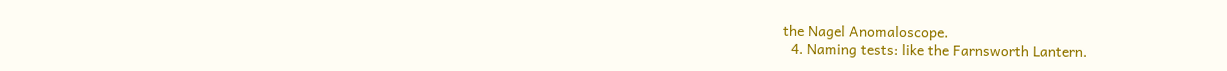the Nagel Anomaloscope.
  4. Naming tests: like the Farnsworth Lantern.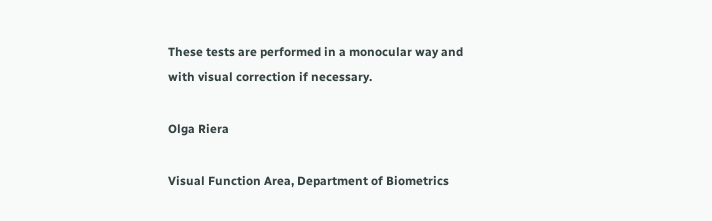These tests are performed in a monocular way and with visual correction if necessary.

Olga Riera

Visual Function Area, Department of Biometrics